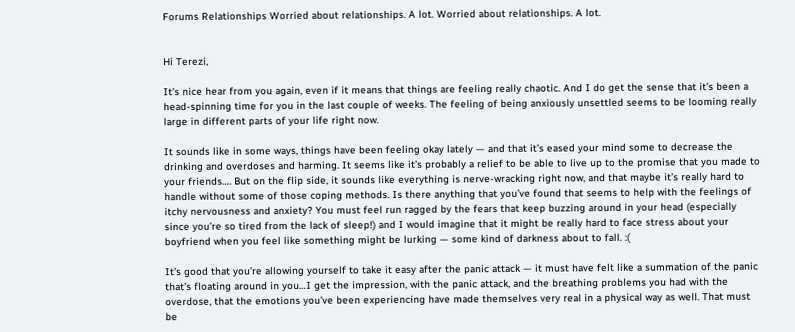Forums Relationships Worried about relationships. A lot. Worried about relationships. A lot.


Hi Terezi,

It’s nice hear from you again, even if it means that things are feeling really chaotic. And I do get the sense that it’s been a head-spinning time for you in the last couple of weeks. The feeling of being anxiously unsettled seems to be looming really large in different parts of your life right now.

It sounds like in some ways, things have been feeling okay lately — and that it’s eased your mind some to decrease the drinking and overdoses and harming. It seems like it’s probably a relief to be able to live up to the promise that you made to your friends…. But on the flip side, it sounds like everything is nerve-wracking right now, and that maybe it’s really hard to handle without some of those coping methods. Is there anything that you’ve found that seems to help with the feelings of itchy nervousness and anxiety? You must feel run ragged by the fears that keep buzzing around in your head (especially since you’re so tired from the lack of sleep!) and I would imagine that it might be really hard to face stress about your boyfriend when you feel like something might be lurking — some kind of darkness about to fall. :(

It’s good that you’re allowing yourself to take it easy after the panic attack — it must have felt like a summation of the panic that’s floating around in you…I get the impression, with the panic attack, and the breathing problems you had with the overdose, that the emotions you’ve been experiencing have made themselves very real in a physical way as well. That must be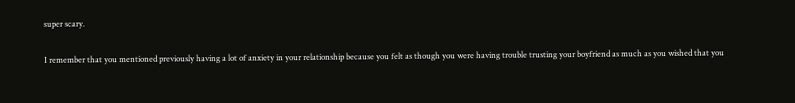super scary.

I remember that you mentioned previously having a lot of anxiety in your relationship because you felt as though you were having trouble trusting your boyfriend as much as you wished that you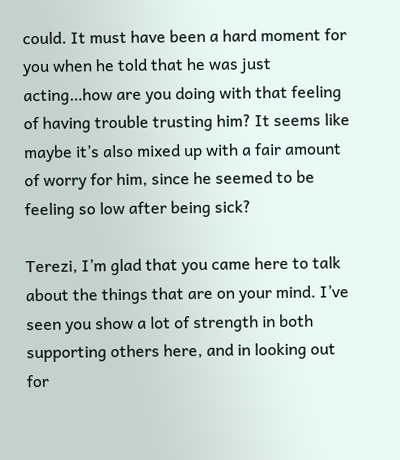could. It must have been a hard moment for you when he told that he was just acting…how are you doing with that feeling of having trouble trusting him? It seems like maybe it’s also mixed up with a fair amount of worry for him, since he seemed to be feeling so low after being sick?

Terezi, I’m glad that you came here to talk about the things that are on your mind. I’ve seen you show a lot of strength in both supporting others here, and in looking out for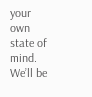your own state of mind. We’ll be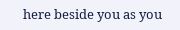here beside you as you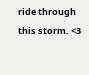ride through this storm. <3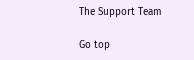The Support Team

Go top